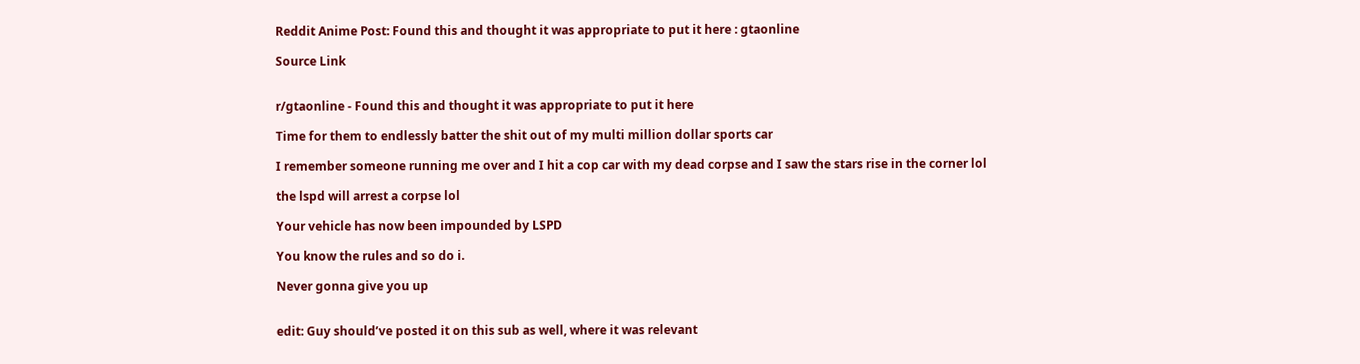Reddit Anime Post: Found this and thought it was appropriate to put it here : gtaonline

Source Link


r/gtaonline - Found this and thought it was appropriate to put it here

Time for them to endlessly batter the shit out of my multi million dollar sports car

I remember someone running me over and I hit a cop car with my dead corpse and I saw the stars rise in the corner lol

the lspd will arrest a corpse lol

Your vehicle has now been impounded by LSPD

You know the rules and so do i.

Never gonna give you up


edit: Guy should’ve posted it on this sub as well, where it was relevant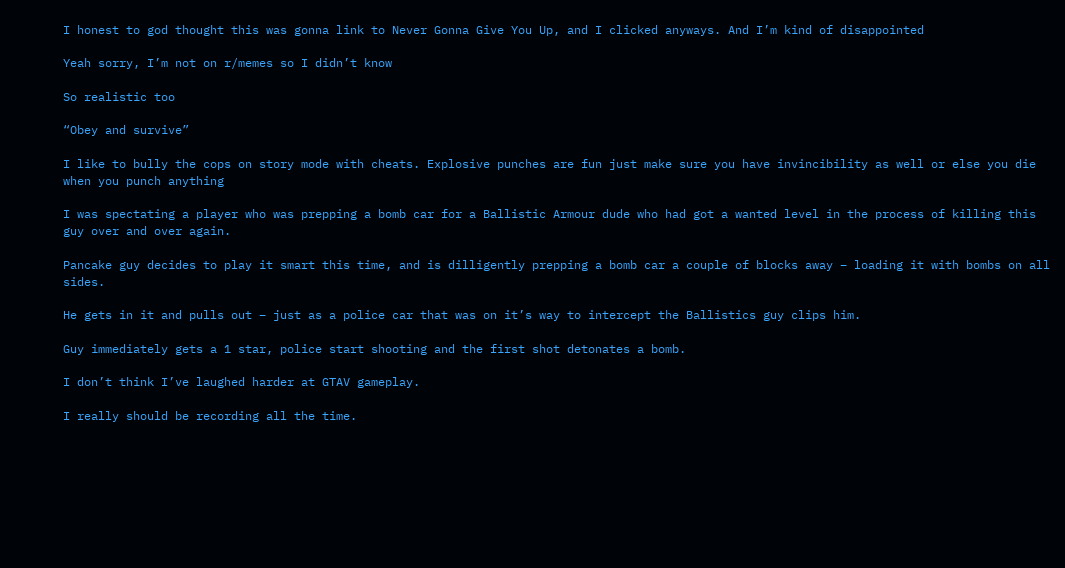I honest to god thought this was gonna link to Never Gonna Give You Up, and I clicked anyways. And I’m kind of disappointed

Yeah sorry, I’m not on r/memes so I didn’t know

So realistic too

“Obey and survive”

I like to bully the cops on story mode with cheats. Explosive punches are fun just make sure you have invincibility as well or else you die when you punch anything

I was spectating a player who was prepping a bomb car for a Ballistic Armour dude who had got a wanted level in the process of killing this guy over and over again.

Pancake guy decides to play it smart this time, and is dilligently prepping a bomb car a couple of blocks away – loading it with bombs on all sides.

He gets in it and pulls out – just as a police car that was on it’s way to intercept the Ballistics guy clips him.

Guy immediately gets a 1 star, police start shooting and the first shot detonates a bomb.

I don’t think I’ve laughed harder at GTAV gameplay.

I really should be recording all the time.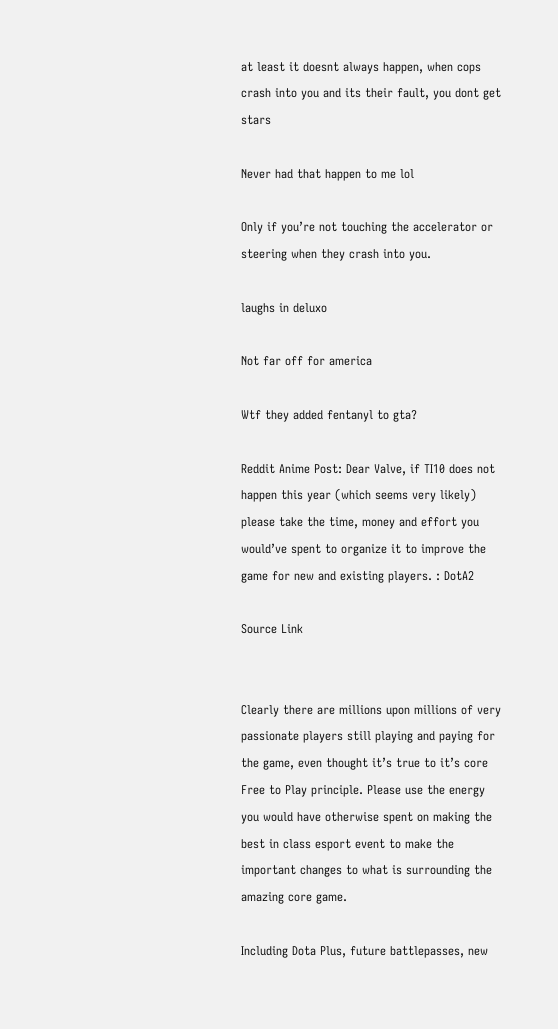at least it doesnt always happen, when cops crash into you and its their fault, you dont get stars

Never had that happen to me lol

Only if you’re not touching the accelerator or steering when they crash into you.

laughs in deluxo

Not far off for america

Wtf they added fentanyl to gta?

Reddit Anime Post: Dear Valve, if TI10 does not happen this year (which seems very likely) please take the time, money and effort you would’ve spent to organize it to improve the game for new and existing players. : DotA2

Source Link


Clearly there are millions upon millions of very passionate players still playing and paying for the game, even thought it’s true to it’s core Free to Play principle. Please use the energy you would have otherwise spent on making the best in class esport event to make the important changes to what is surrounding the amazing core game.

Including Dota Plus, future battlepasses, new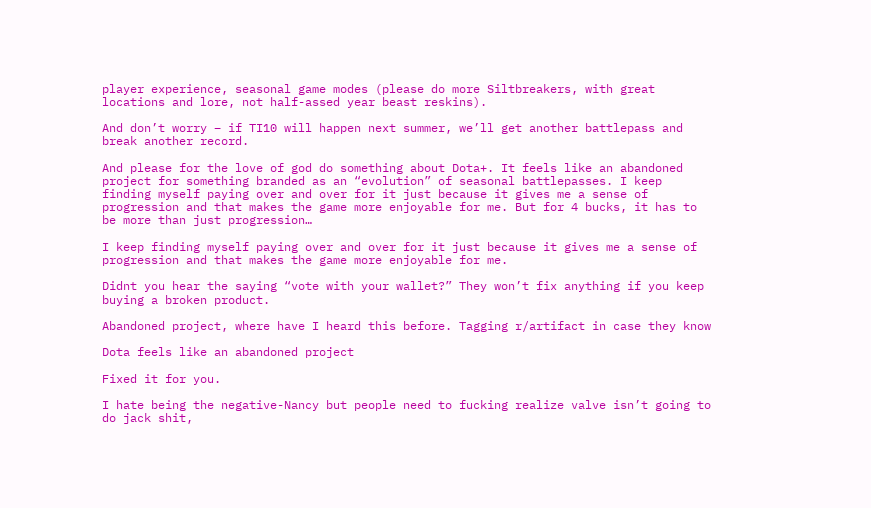player experience, seasonal game modes (please do more Siltbreakers, with great locations and lore, not half-assed year beast reskins).

And don’t worry – if TI10 will happen next summer, we’ll get another battlepass and break another record.

And please for the love of god do something about Dota+. It feels like an abandoned project for something branded as an “evolution” of seasonal battlepasses. I keep finding myself paying over and over for it just because it gives me a sense of progression and that makes the game more enjoyable for me. But for 4 bucks, it has to be more than just progression…

I keep finding myself paying over and over for it just because it gives me a sense of progression and that makes the game more enjoyable for me.

Didnt you hear the saying “vote with your wallet?” They won’t fix anything if you keep buying a broken product.

Abandoned project, where have I heard this before. Tagging r/artifact in case they know

Dota feels like an abandoned project

Fixed it for you.

I hate being the negative-Nancy but people need to fucking realize valve isn’t going to do jack shit,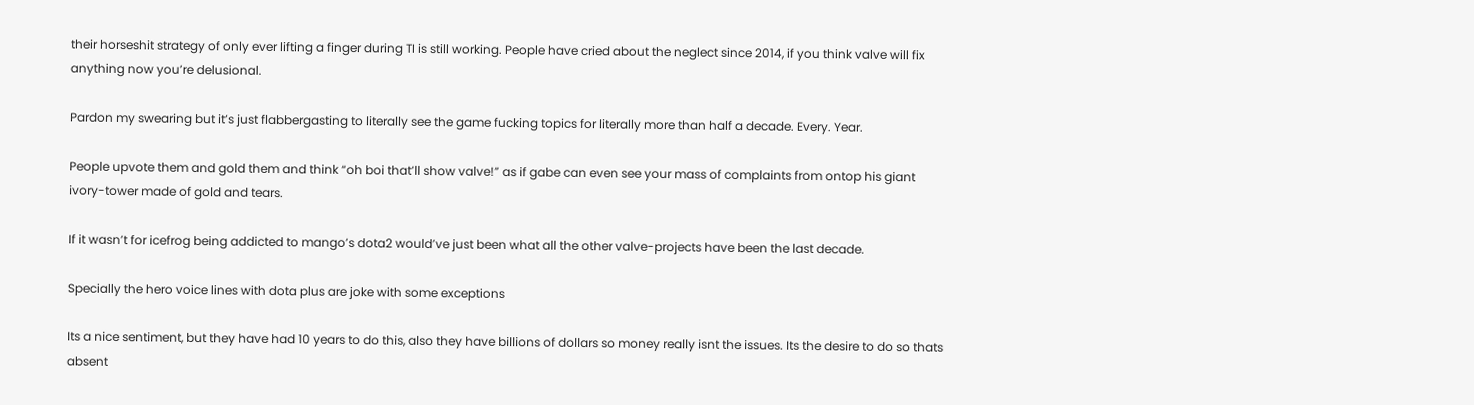their horseshit strategy of only ever lifting a finger during TI is still working. People have cried about the neglect since 2014, if you think valve will fix anything now you’re delusional.

Pardon my swearing but it’s just flabbergasting to literally see the game fucking topics for literally more than half a decade. Every. Year.

People upvote them and gold them and think “oh boi that’ll show valve!” as if gabe can even see your mass of complaints from ontop his giant ivory-tower made of gold and tears.

If it wasn’t for icefrog being addicted to mango’s dota2 would’ve just been what all the other valve-projects have been the last decade.

Specially the hero voice lines with dota plus are joke with some exceptions

Its a nice sentiment, but they have had 10 years to do this, also they have billions of dollars so money really isnt the issues. Its the desire to do so thats absent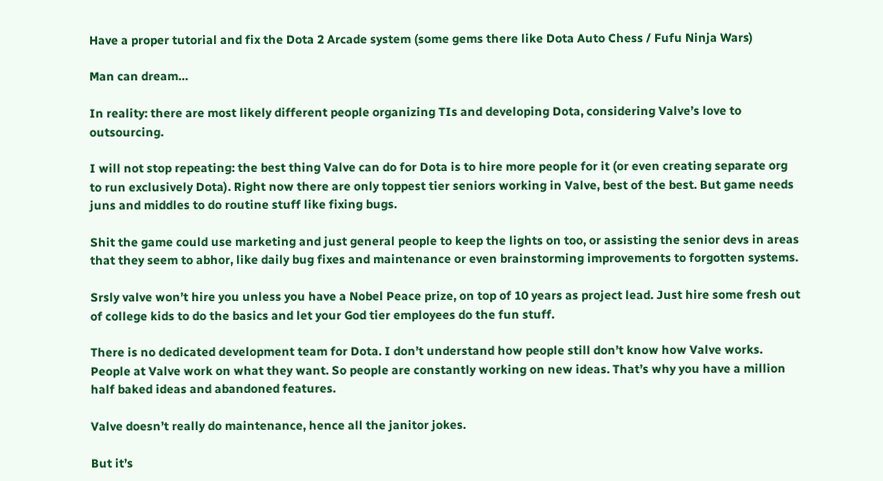Have a proper tutorial and fix the Dota 2 Arcade system (some gems there like Dota Auto Chess / Fufu Ninja Wars)

Man can dream…

In reality: there are most likely different people organizing TIs and developing Dota, considering Valve’s love to outsourcing.

I will not stop repeating: the best thing Valve can do for Dota is to hire more people for it (or even creating separate org to run exclusively Dota). Right now there are only toppest tier seniors working in Valve, best of the best. But game needs juns and middles to do routine stuff like fixing bugs.

Shit the game could use marketing and just general people to keep the lights on too, or assisting the senior devs in areas that they seem to abhor, like daily bug fixes and maintenance or even brainstorming improvements to forgotten systems.

Srsly valve won’t hire you unless you have a Nobel Peace prize, on top of 10 years as project lead. Just hire some fresh out of college kids to do the basics and let your God tier employees do the fun stuff.

There is no dedicated development team for Dota. I don’t understand how people still don’t know how Valve works. People at Valve work on what they want. So people are constantly working on new ideas. That’s why you have a million half baked ideas and abandoned features.

Valve doesn’t really do maintenance, hence all the janitor jokes.

But it’s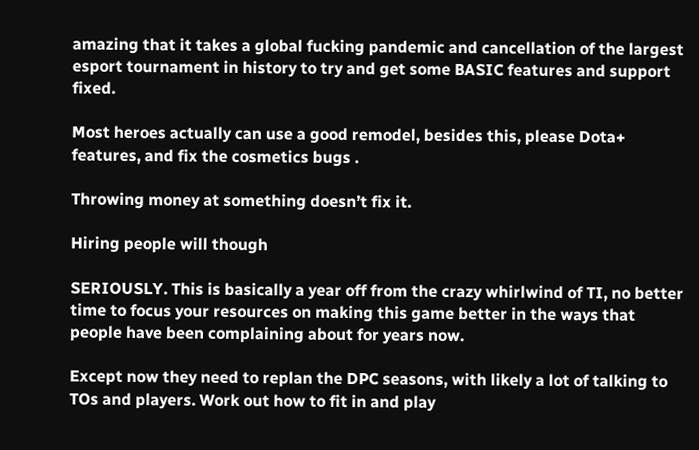amazing that it takes a global fucking pandemic and cancellation of the largest esport tournament in history to try and get some BASIC features and support fixed.

Most heroes actually can use a good remodel, besides this, please Dota+ features, and fix the cosmetics bugs .

Throwing money at something doesn’t fix it.

Hiring people will though

SERIOUSLY. This is basically a year off from the crazy whirlwind of TI, no better time to focus your resources on making this game better in the ways that people have been complaining about for years now.

Except now they need to replan the DPC seasons, with likely a lot of talking to TOs and players. Work out how to fit in and play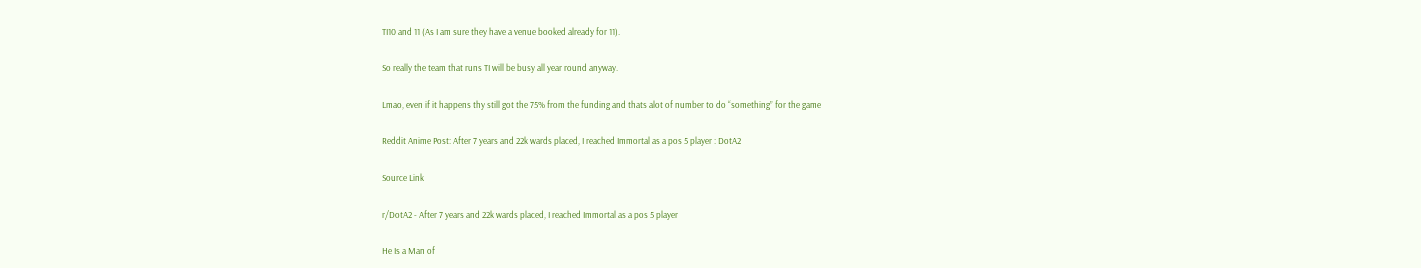TI10 and 11 (As I am sure they have a venue booked already for 11).

So really the team that runs TI will be busy all year round anyway.

Lmao, even if it happens thy still got the 75% from the funding and thats alot of number to do “something” for the game

Reddit Anime Post: After 7 years and 22k wards placed, I reached Immortal as a pos 5 player : DotA2

Source Link

r/DotA2 - After 7 years and 22k wards placed, I reached Immortal as a pos 5 player

He Is a Man of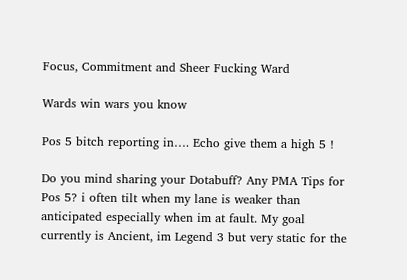Focus, Commitment and Sheer Fucking Ward

Wards win wars you know

Pos 5 bitch reporting in…. Echo give them a high 5 !

Do you mind sharing your Dotabuff? Any PMA Tips for Pos 5? i often tilt when my lane is weaker than anticipated especially when im at fault. My goal currently is Ancient, im Legend 3 but very static for the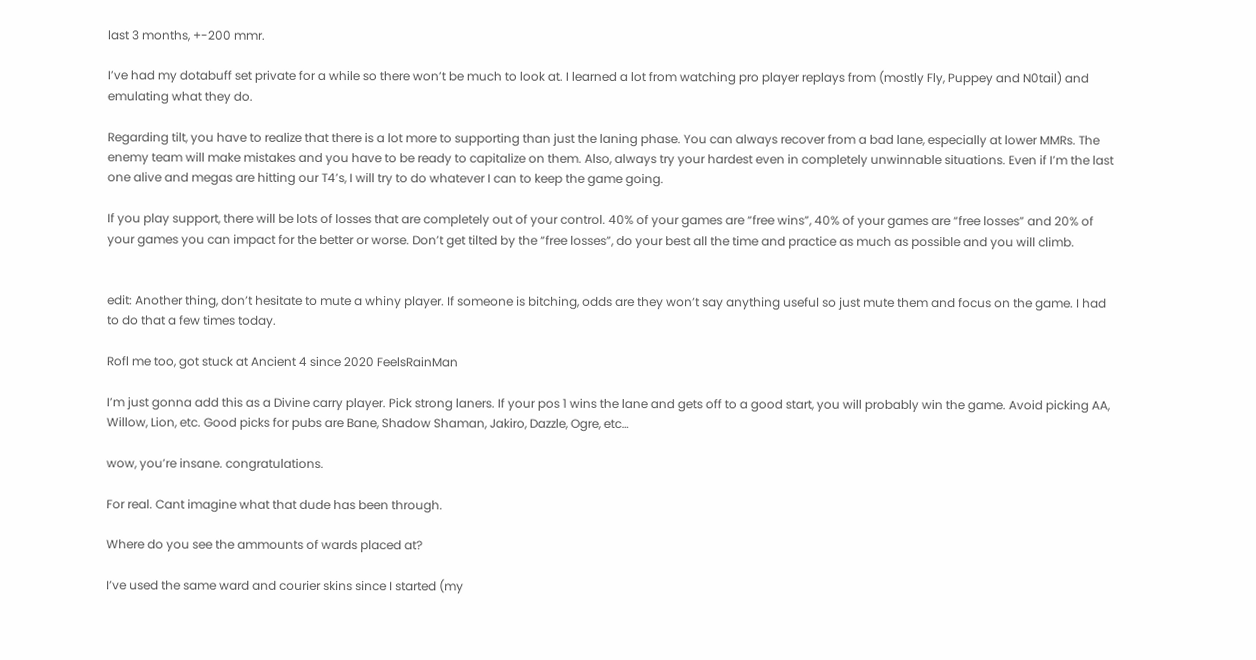last 3 months, +-200 mmr.

I’ve had my dotabuff set private for a while so there won’t be much to look at. I learned a lot from watching pro player replays from (mostly Fly, Puppey and N0tail) and emulating what they do.

Regarding tilt, you have to realize that there is a lot more to supporting than just the laning phase. You can always recover from a bad lane, especially at lower MMRs. The enemy team will make mistakes and you have to be ready to capitalize on them. Also, always try your hardest even in completely unwinnable situations. Even if I’m the last one alive and megas are hitting our T4’s, I will try to do whatever I can to keep the game going.

If you play support, there will be lots of losses that are completely out of your control. 40% of your games are “free wins”, 40% of your games are “free losses” and 20% of your games you can impact for the better or worse. Don’t get tilted by the “free losses”, do your best all the time and practice as much as possible and you will climb.


edit: Another thing, don’t hesitate to mute a whiny player. If someone is bitching, odds are they won’t say anything useful so just mute them and focus on the game. I had to do that a few times today.

Rofl me too, got stuck at Ancient 4 since 2020 FeelsRainMan

I’m just gonna add this as a Divine carry player. Pick strong laners. If your pos 1 wins the lane and gets off to a good start, you will probably win the game. Avoid picking AA, Willow, Lion, etc. Good picks for pubs are Bane, Shadow Shaman, Jakiro, Dazzle, Ogre, etc…

wow, you’re insane. congratulations.

For real. Cant imagine what that dude has been through.

Where do you see the ammounts of wards placed at?

I’ve used the same ward and courier skins since I started (my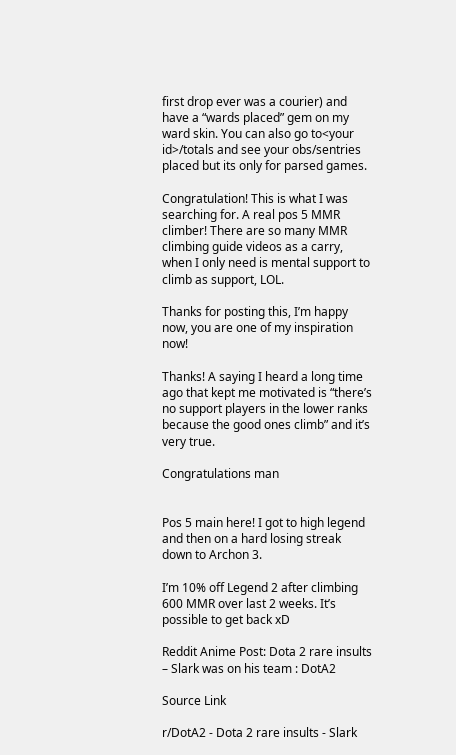first drop ever was a courier) and have a “wards placed” gem on my ward skin. You can also go to<your id>/totals and see your obs/sentries placed but its only for parsed games.

Congratulation! This is what I was searching for. A real pos 5 MMR climber! There are so many MMR climbing guide videos as a carry, when I only need is mental support to climb as support, LOL.

Thanks for posting this, I’m happy now, you are one of my inspiration now!

Thanks! A saying I heard a long time ago that kept me motivated is “there’s no support players in the lower ranks because the good ones climb” and it’s very true.

Congratulations man


Pos 5 main here! I got to high legend and then on a hard losing streak down to Archon 3.

I’m 10% off Legend 2 after climbing 600 MMR over last 2 weeks. It’s possible to get back xD

Reddit Anime Post: Dota 2 rare insults – Slark was on his team : DotA2

Source Link

r/DotA2 - Dota 2 rare insults - Slark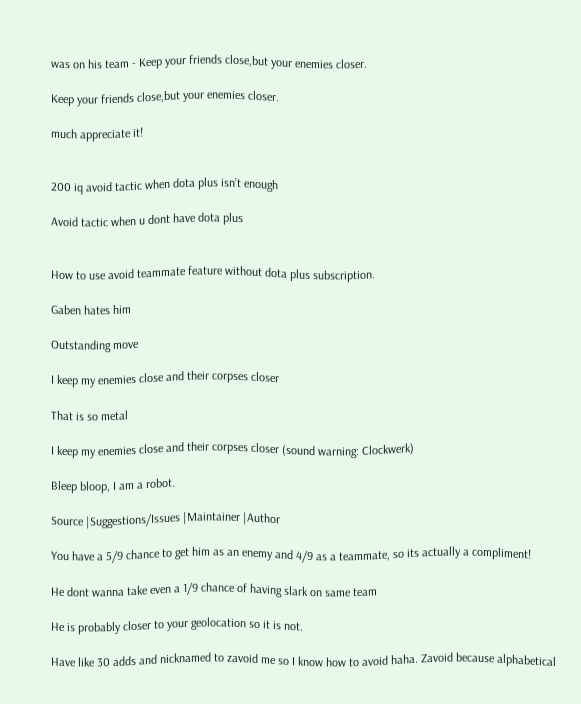was on his team - Keep your friends close,but your enemies closer.

Keep your friends close,but your enemies closer.

much appreciate it!


200 iq avoid tactic when dota plus isn’t enough

Avoid tactic when u dont have dota plus


How to use avoid teammate feature without dota plus subscription.

Gaben hates him

Outstanding move

I keep my enemies close and their corpses closer

That is so metal

I keep my enemies close and their corpses closer (sound warning: Clockwerk)

Bleep bloop, I am a robot.

Source |Suggestions/Issues |Maintainer |Author

You have a 5/9 chance to get him as an enemy and 4/9 as a teammate, so its actually a compliment!

He dont wanna take even a 1/9 chance of having slark on same team

He is probably closer to your geolocation so it is not.

Have like 30 adds and nicknamed to zavoid me so I know how to avoid haha. Zavoid because alphabetical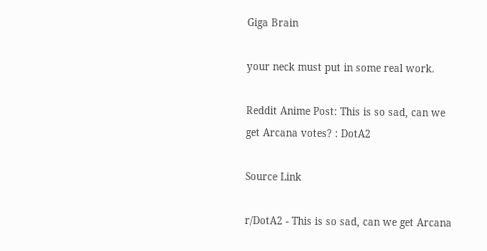Giga Brain

your neck must put in some real work.

Reddit Anime Post: This is so sad, can we get Arcana votes? : DotA2

Source Link

r/DotA2 - This is so sad, can we get Arcana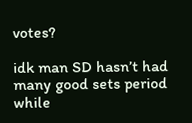votes?

idk man SD hasn’t had many good sets period while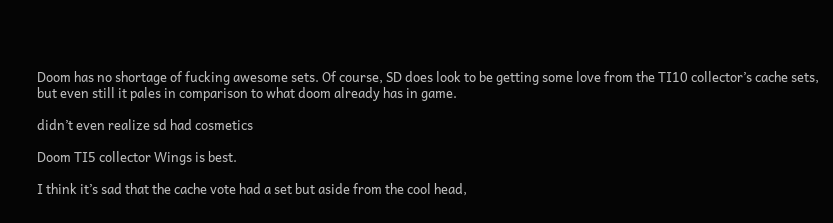Doom has no shortage of fucking awesome sets. Of course, SD does look to be getting some love from the TI10 collector’s cache sets, but even still it pales in comparison to what doom already has in game.

didn’t even realize sd had cosmetics

Doom TI5 collector Wings is best.

I think it’s sad that the cache vote had a set but aside from the cool head,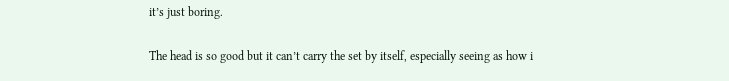it’s just boring.

The head is so good but it can’t carry the set by itself, especially seeing as how i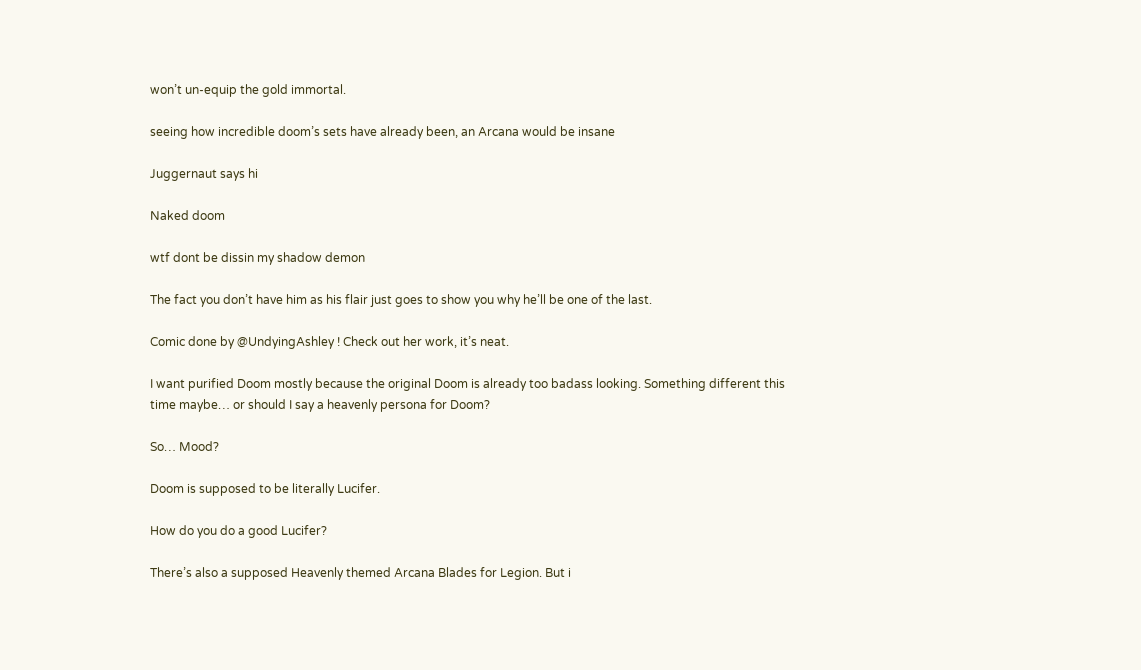won’t un-equip the gold immortal.

seeing how incredible doom’s sets have already been, an Arcana would be insane

Juggernaut says hi

Naked doom

wtf dont be dissin my shadow demon

The fact you don’t have him as his flair just goes to show you why he’ll be one of the last.

Comic done by @UndyingAshley ! Check out her work, it’s neat.

I want purified Doom mostly because the original Doom is already too badass looking. Something different this time maybe… or should I say a heavenly persona for Doom?

So… Mood?

Doom is supposed to be literally Lucifer.

How do you do a good Lucifer?

There’s also a supposed Heavenly themed Arcana Blades for Legion. But i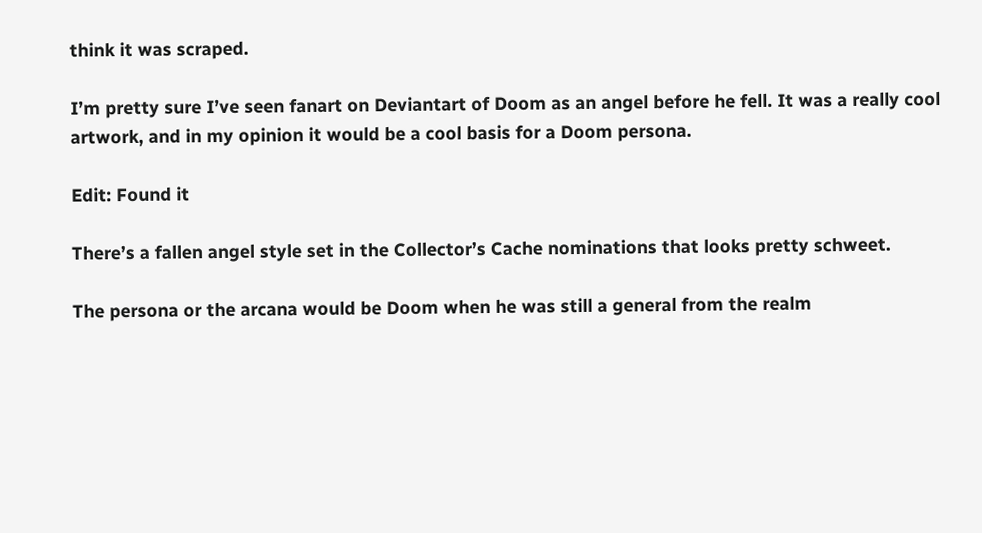think it was scraped.

I’m pretty sure I’ve seen fanart on Deviantart of Doom as an angel before he fell. It was a really cool artwork, and in my opinion it would be a cool basis for a Doom persona.

Edit: Found it

There’s a fallen angel style set in the Collector’s Cache nominations that looks pretty schweet.

The persona or the arcana would be Doom when he was still a general from the realm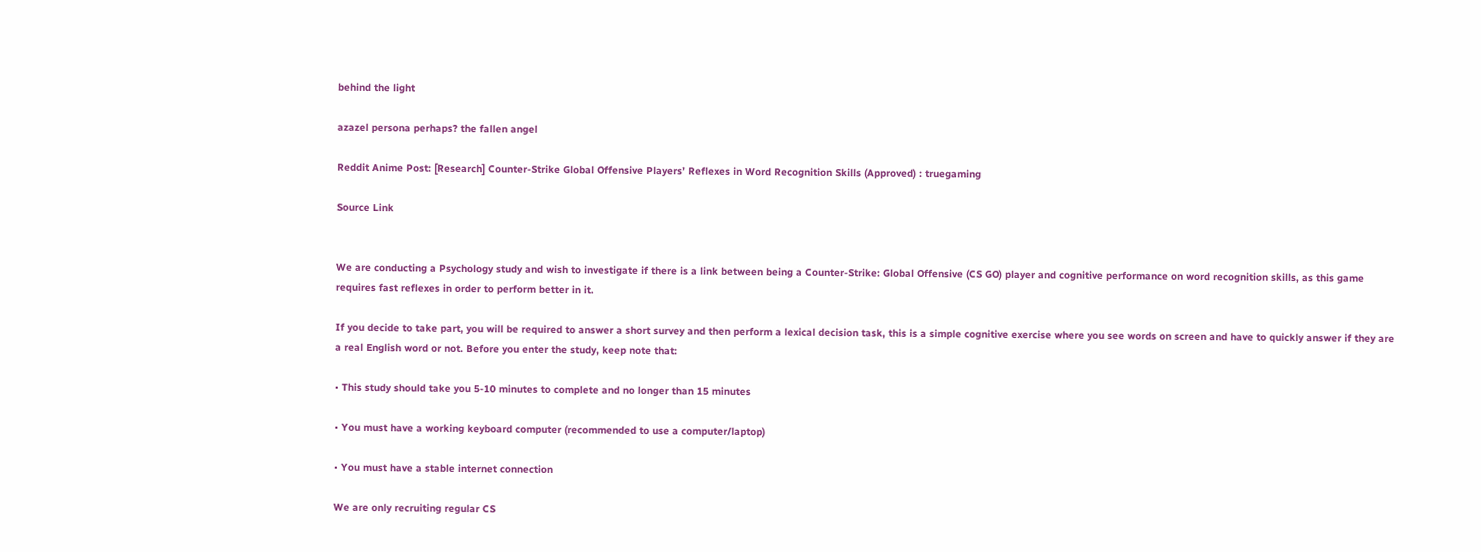behind the light

azazel persona perhaps? the fallen angel

Reddit Anime Post: [Research] Counter-Strike Global Offensive Players’ Reflexes in Word Recognition Skills (Approved) : truegaming

Source Link


We are conducting a Psychology study and wish to investigate if there is a link between being a Counter-Strike: Global Offensive (CS GO) player and cognitive performance on word recognition skills, as this game requires fast reflexes in order to perform better in it.

If you decide to take part, you will be required to answer a short survey and then perform a lexical decision task, this is a simple cognitive exercise where you see words on screen and have to quickly answer if they are a real English word or not. Before you enter the study, keep note that:

• This study should take you 5-10 minutes to complete and no longer than 15 minutes

• You must have a working keyboard computer (recommended to use a computer/laptop)

• You must have a stable internet connection

We are only recruiting regular CS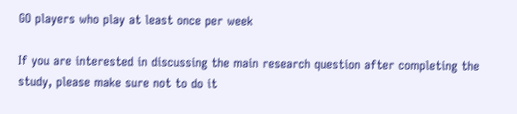GO players who play at least once per week

If you are interested in discussing the main research question after completing the study, please make sure not to do it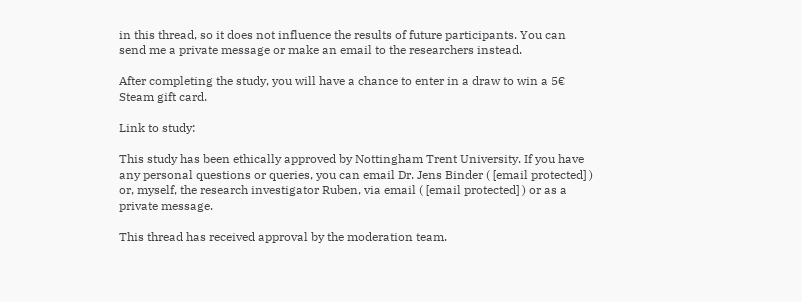in this thread, so it does not influence the results of future participants. You can send me a private message or make an email to the researchers instead.

After completing the study, you will have a chance to enter in a draw to win a 5€ Steam gift card.

Link to study:

This study has been ethically approved by Nottingham Trent University. If you have any personal questions or queries, you can email Dr. Jens Binder ( [email protected] ) or, myself, the research investigator Ruben, via email ( [email protected] ) or as a private message.

This thread has received approval by the moderation team.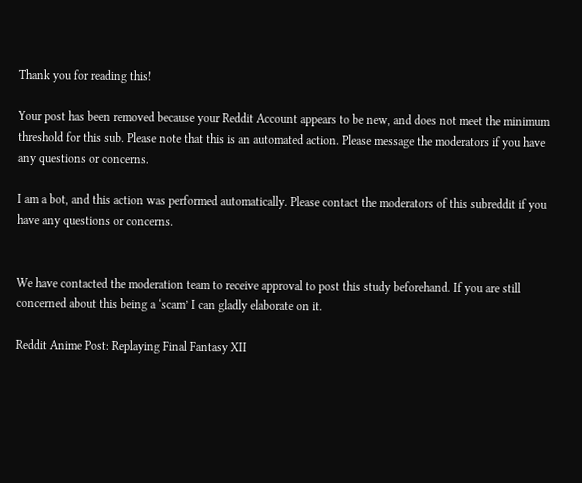Thank you for reading this!

Your post has been removed because your Reddit Account appears to be new, and does not meet the minimum threshold for this sub. Please note that this is an automated action. Please message the moderators if you have any questions or concerns.

I am a bot, and this action was performed automatically. Please contact the moderators of this subreddit if you have any questions or concerns.


We have contacted the moderation team to receive approval to post this study beforehand. If you are still concerned about this being a ‘scam’ I can gladly elaborate on it.

Reddit Anime Post: Replaying Final Fantasy XII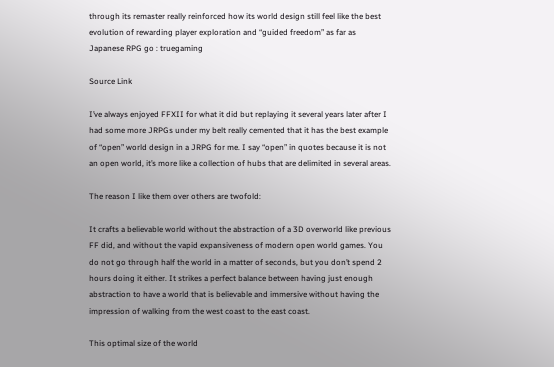through its remaster really reinforced how its world design still feel like the best evolution of rewarding player exploration and “guided freedom” as far as Japanese RPG go : truegaming

Source Link

I’ve always enjoyed FFXII for what it did but replaying it several years later after I had some more JRPGs under my belt really cemented that it has the best example of “open” world design in a JRPG for me. I say “open” in quotes because it is not an open world, it’s more like a collection of hubs that are delimited in several areas.

The reason I like them over others are twofold:

It crafts a believable world without the abstraction of a 3D overworld like previous FF did, and without the vapid expansiveness of modern open world games. You do not go through half the world in a matter of seconds, but you don’t spend 2 hours doing it either. It strikes a perfect balance between having just enough abstraction to have a world that is believable and immersive without having the impression of walking from the west coast to the east coast.

This optimal size of the world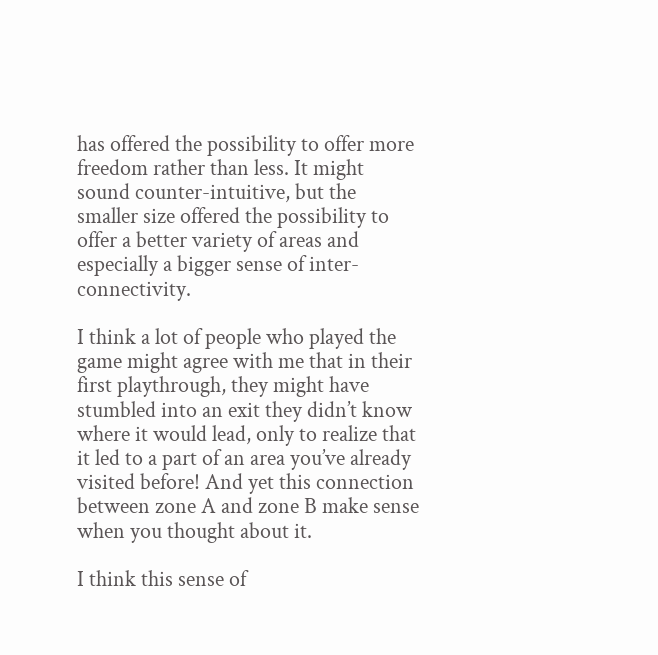has offered the possibility to offer more freedom rather than less. It might sound counter-intuitive, but the smaller size offered the possibility to offer a better variety of areas and especially a bigger sense of inter-connectivity.

I think a lot of people who played the game might agree with me that in their first playthrough, they might have stumbled into an exit they didn’t know where it would lead, only to realize that it led to a part of an area you’ve already visited before! And yet this connection between zone A and zone B make sense when you thought about it.

I think this sense of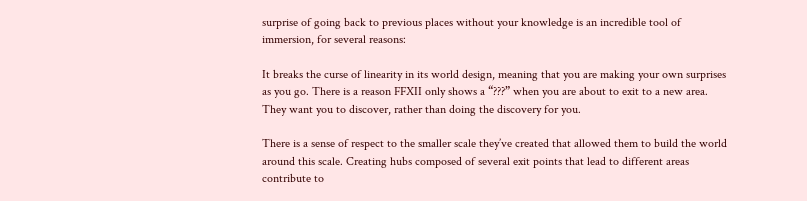surprise of going back to previous places without your knowledge is an incredible tool of immersion, for several reasons:

It breaks the curse of linearity in its world design, meaning that you are making your own surprises as you go. There is a reason FFXII only shows a “???” when you are about to exit to a new area. They want you to discover, rather than doing the discovery for you.

There is a sense of respect to the smaller scale they’ve created that allowed them to build the world around this scale. Creating hubs composed of several exit points that lead to different areas contribute to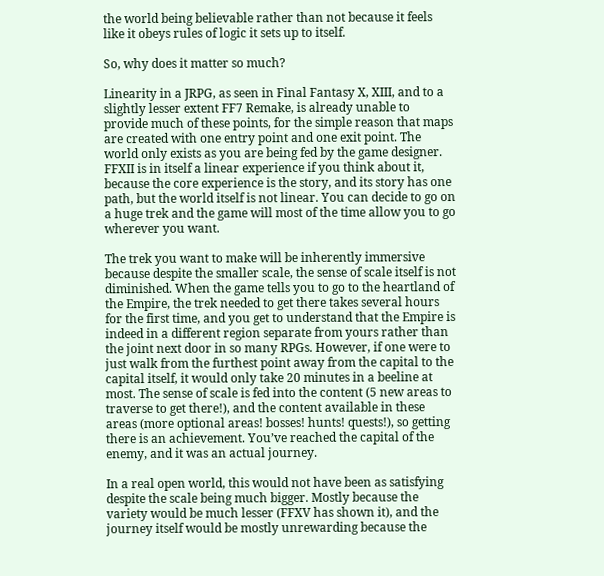the world being believable rather than not because it feels like it obeys rules of logic it sets up to itself.

So, why does it matter so much?

Linearity in a JRPG, as seen in Final Fantasy X, XIII, and to a slightly lesser extent FF7 Remake, is already unable to provide much of these points, for the simple reason that maps are created with one entry point and one exit point. The world only exists as you are being fed by the game designer. FFXII is in itself a linear experience if you think about it, because the core experience is the story, and its story has one path, but the world itself is not linear. You can decide to go on a huge trek and the game will most of the time allow you to go wherever you want.

The trek you want to make will be inherently immersive because despite the smaller scale, the sense of scale itself is not diminished. When the game tells you to go to the heartland of the Empire, the trek needed to get there takes several hours for the first time, and you get to understand that the Empire is indeed in a different region separate from yours rather than the joint next door in so many RPGs. However, if one were to just walk from the furthest point away from the capital to the capital itself, it would only take 20 minutes in a beeline at most. The sense of scale is fed into the content (5 new areas to traverse to get there!), and the content available in these areas (more optional areas! bosses! hunts! quests!), so getting there is an achievement. You’ve reached the capital of the enemy, and it was an actual journey.

In a real open world, this would not have been as satisfying despite the scale being much bigger. Mostly because the variety would be much lesser (FFXV has shown it), and the journey itself would be mostly unrewarding because the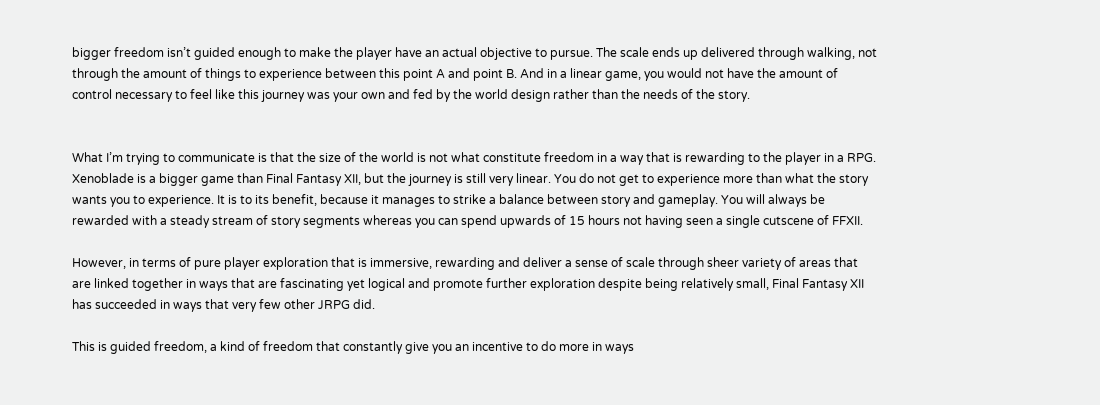bigger freedom isn’t guided enough to make the player have an actual objective to pursue. The scale ends up delivered through walking, not through the amount of things to experience between this point A and point B. And in a linear game, you would not have the amount of control necessary to feel like this journey was your own and fed by the world design rather than the needs of the story.


What I’m trying to communicate is that the size of the world is not what constitute freedom in a way that is rewarding to the player in a RPG. Xenoblade is a bigger game than Final Fantasy XII, but the journey is still very linear. You do not get to experience more than what the story wants you to experience. It is to its benefit, because it manages to strike a balance between story and gameplay. You will always be rewarded with a steady stream of story segments whereas you can spend upwards of 15 hours not having seen a single cutscene of FFXII.

However, in terms of pure player exploration that is immersive, rewarding and deliver a sense of scale through sheer variety of areas that are linked together in ways that are fascinating yet logical and promote further exploration despite being relatively small, Final Fantasy XII has succeeded in ways that very few other JRPG did.

This is guided freedom, a kind of freedom that constantly give you an incentive to do more in ways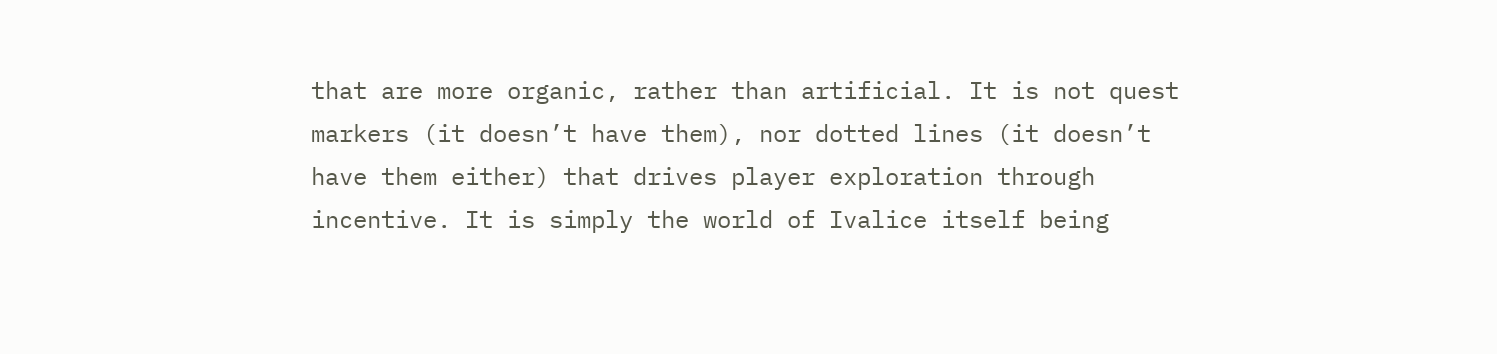that are more organic, rather than artificial. It is not quest markers (it doesn’t have them), nor dotted lines (it doesn’t have them either) that drives player exploration through incentive. It is simply the world of Ivalice itself being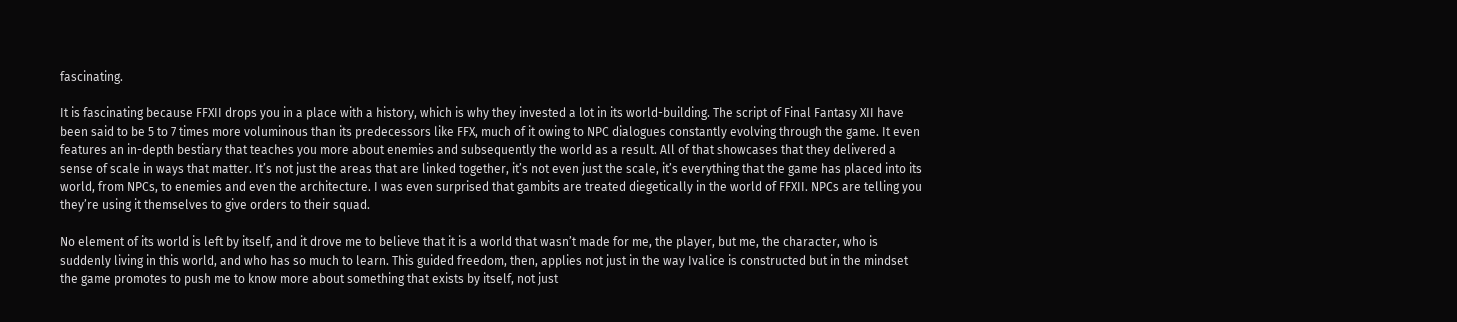fascinating.

It is fascinating because FFXII drops you in a place with a history, which is why they invested a lot in its world-building. The script of Final Fantasy XII have been said to be 5 to 7 times more voluminous than its predecessors like FFX, much of it owing to NPC dialogues constantly evolving through the game. It even features an in-depth bestiary that teaches you more about enemies and subsequently the world as a result. All of that showcases that they delivered a sense of scale in ways that matter. It’s not just the areas that are linked together, it’s not even just the scale, it’s everything that the game has placed into its world, from NPCs, to enemies and even the architecture. I was even surprised that gambits are treated diegetically in the world of FFXII. NPCs are telling you they’re using it themselves to give orders to their squad.

No element of its world is left by itself, and it drove me to believe that it is a world that wasn’t made for me, the player, but me, the character, who is suddenly living in this world, and who has so much to learn. This guided freedom, then, applies not just in the way Ivalice is constructed but in the mindset the game promotes to push me to know more about something that exists by itself, not just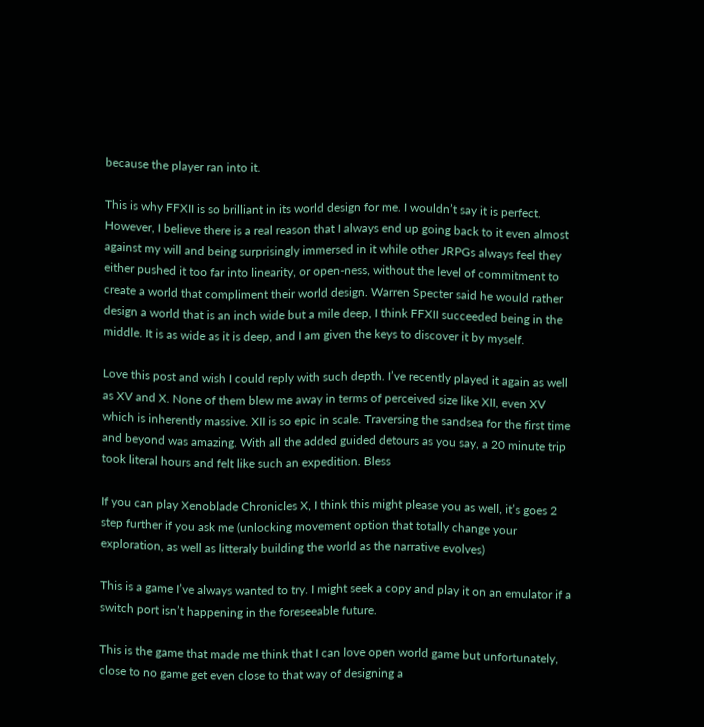because the player ran into it.

This is why FFXII is so brilliant in its world design for me. I wouldn’t say it is perfect. However, I believe there is a real reason that I always end up going back to it even almost against my will and being surprisingly immersed in it while other JRPGs always feel they either pushed it too far into linearity, or open-ness, without the level of commitment to create a world that compliment their world design. Warren Specter said he would rather design a world that is an inch wide but a mile deep, I think FFXII succeeded being in the middle. It is as wide as it is deep, and I am given the keys to discover it by myself.

Love this post and wish I could reply with such depth. I’ve recently played it again as well as XV and X. None of them blew me away in terms of perceived size like XII, even XV which is inherently massive. XII is so epic in scale. Traversing the sandsea for the first time and beyond was amazing. With all the added guided detours as you say, a 20 minute trip took literal hours and felt like such an expedition. Bless

If you can play Xenoblade Chronicles X, I think this might please you as well, it’s goes 2 step further if you ask me (unlocking movement option that totally change your exploration, as well as litteraly building the world as the narrative evolves)

This is a game I’ve always wanted to try. I might seek a copy and play it on an emulator if a switch port isn’t happening in the foreseeable future.

This is the game that made me think that I can love open world game but unfortunately, close to no game get even close to that way of designing a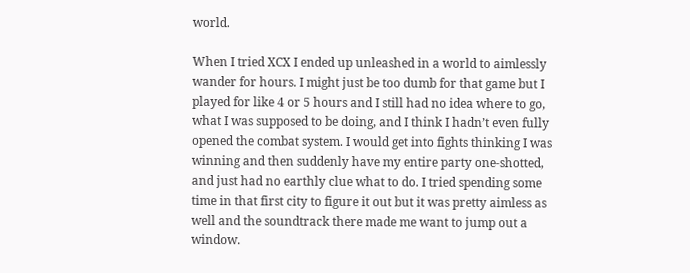world.

When I tried XCX I ended up unleashed in a world to aimlessly wander for hours. I might just be too dumb for that game but I played for like 4 or 5 hours and I still had no idea where to go, what I was supposed to be doing, and I think I hadn’t even fully opened the combat system. I would get into fights thinking I was winning and then suddenly have my entire party one-shotted, and just had no earthly clue what to do. I tried spending some time in that first city to figure it out but it was pretty aimless as well and the soundtrack there made me want to jump out a window.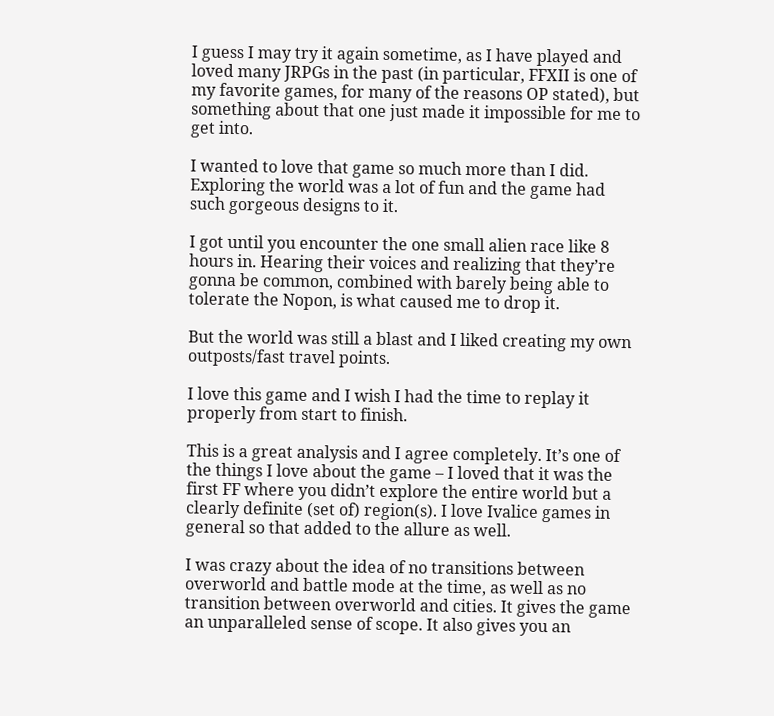I guess I may try it again sometime, as I have played and loved many JRPGs in the past (in particular, FFXII is one of my favorite games, for many of the reasons OP stated), but something about that one just made it impossible for me to get into.

I wanted to love that game so much more than I did. Exploring the world was a lot of fun and the game had such gorgeous designs to it.

I got until you encounter the one small alien race like 8 hours in. Hearing their voices and realizing that they’re gonna be common, combined with barely being able to tolerate the Nopon, is what caused me to drop it.

But the world was still a blast and I liked creating my own outposts/fast travel points.

I love this game and I wish I had the time to replay it properly from start to finish.

This is a great analysis and I agree completely. It’s one of the things I love about the game – I loved that it was the first FF where you didn’t explore the entire world but a clearly definite (set of) region(s). I love Ivalice games in general so that added to the allure as well.

I was crazy about the idea of no transitions between overworld and battle mode at the time, as well as no transition between overworld and cities. It gives the game an unparalleled sense of scope. It also gives you an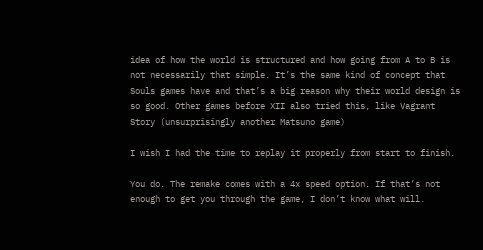idea of how the world is structured and how going from A to B is not necessarily that simple. It’s the same kind of concept that Souls games have and that’s a big reason why their world design is so good. Other games before XII also tried this, like Vagrant Story (unsurprisingly another Matsuno game)

I wish I had the time to replay it properly from start to finish.

You do. The remake comes with a 4x speed option. If that’s not enough to get you through the game, I don’t know what will.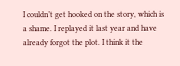I couldn’t get hooked on the story, which is a shame. I replayed it last year and have already forgot the plot. I think it the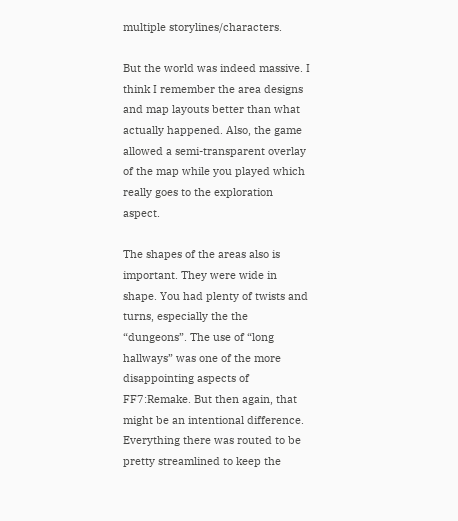multiple storylines/characters.

But the world was indeed massive. I think I remember the area designs and map layouts better than what actually happened. Also, the game allowed a semi-transparent overlay of the map while you played which really goes to the exploration aspect.

The shapes of the areas also is important. They were wide in shape. You had plenty of twists and turns, especially the the “dungeons”. The use of “long hallways” was one of the more disappointing aspects of FF7:Remake. But then again, that might be an intentional difference. Everything there was routed to be pretty streamlined to keep the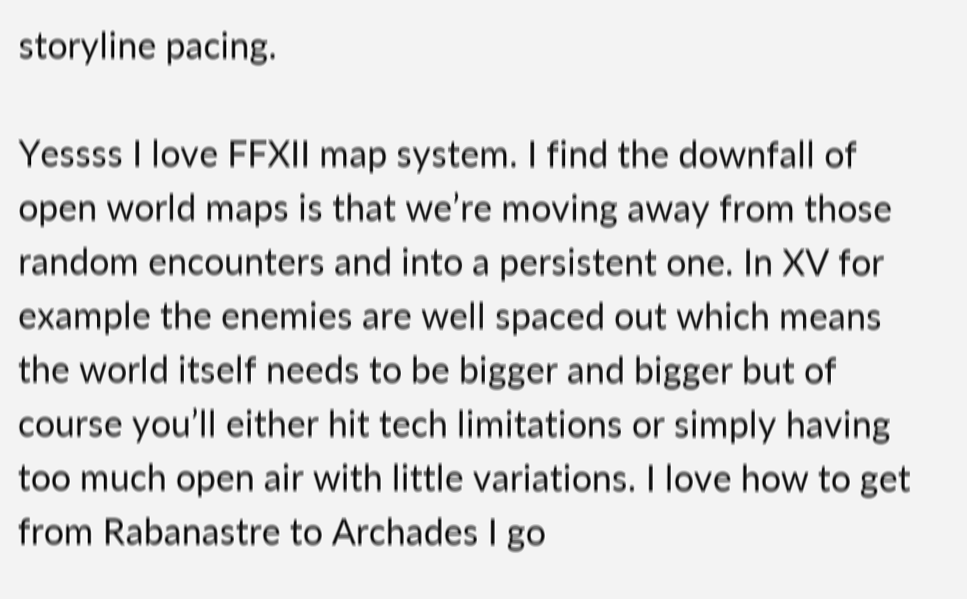storyline pacing.

Yessss I love FFXII map system. I find the downfall of open world maps is that we’re moving away from those random encounters and into a persistent one. In XV for example the enemies are well spaced out which means the world itself needs to be bigger and bigger but of course you’ll either hit tech limitations or simply having too much open air with little variations. I love how to get from Rabanastre to Archades I go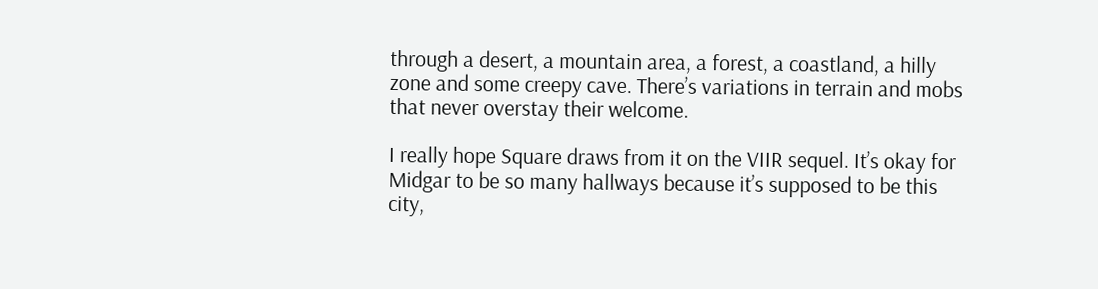through a desert, a mountain area, a forest, a coastland, a hilly zone and some creepy cave. There’s variations in terrain and mobs that never overstay their welcome.

I really hope Square draws from it on the VIIR sequel. It’s okay for Midgar to be so many hallways because it’s supposed to be this city,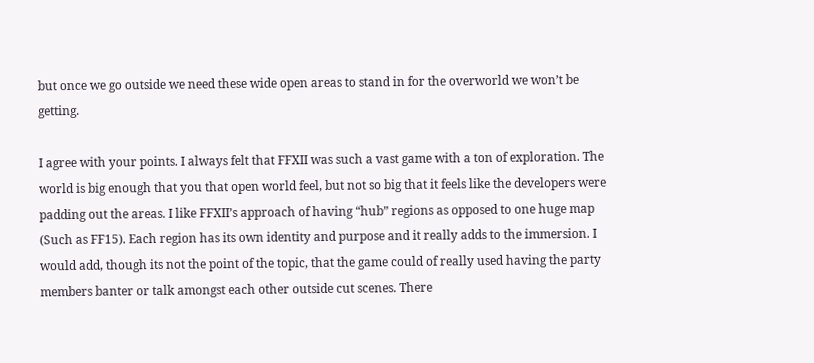but once we go outside we need these wide open areas to stand in for the overworld we won’t be getting.

I agree with your points. I always felt that FFXII was such a vast game with a ton of exploration. The world is big enough that you that open world feel, but not so big that it feels like the developers were padding out the areas. I like FFXII’s approach of having “hub” regions as opposed to one huge map (Such as FF15). Each region has its own identity and purpose and it really adds to the immersion. I would add, though its not the point of the topic, that the game could of really used having the party members banter or talk amongst each other outside cut scenes. There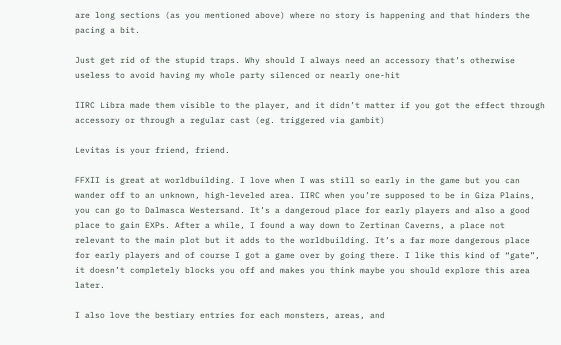are long sections (as you mentioned above) where no story is happening and that hinders the pacing a bit.

Just get rid of the stupid traps. Why should I always need an accessory that’s otherwise useless to avoid having my whole party silenced or nearly one-hit

IIRC Libra made them visible to the player, and it didn’t matter if you got the effect through accessory or through a regular cast (eg. triggered via gambit)

Levitas is your friend, friend.

FFXII is great at worldbuilding. I love when I was still so early in the game but you can wander off to an unknown, high-leveled area. IIRC when you’re supposed to be in Giza Plains, you can go to Dalmasca Westersand. It’s a dangeroud place for early players and also a good place to gain EXPs. After a while, I found a way down to Zertinan Caverns, a place not relevant to the main plot but it adds to the worldbuilding. It’s a far more dangerous place for early players and of course I got a game over by going there. I like this kind of “gate”, it doesn’t completely blocks you off and makes you think maybe you should explore this area later.

I also love the bestiary entries for each monsters, areas, and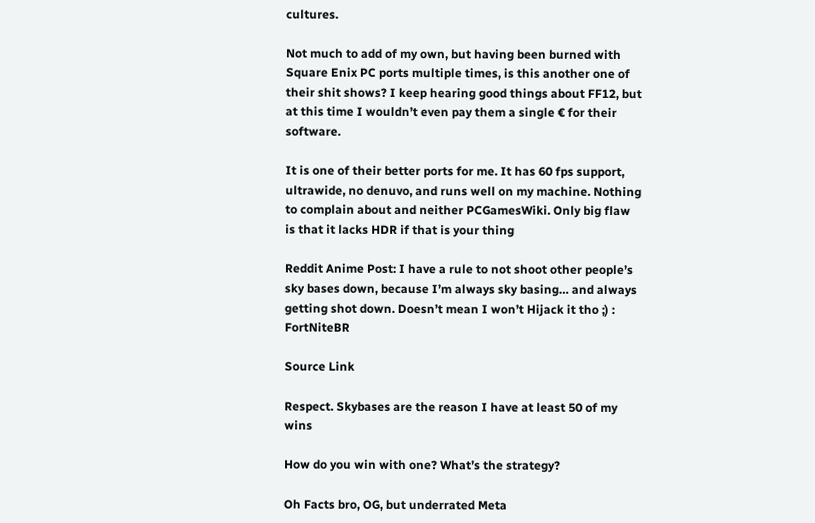cultures.

Not much to add of my own, but having been burned with Square Enix PC ports multiple times, is this another one of their shit shows? I keep hearing good things about FF12, but at this time I wouldn’t even pay them a single € for their software.

It is one of their better ports for me. It has 60 fps support, ultrawide, no denuvo, and runs well on my machine. Nothing to complain about and neither PCGamesWiki. Only big flaw is that it lacks HDR if that is your thing

Reddit Anime Post: I have a rule to not shoot other people’s sky bases down, because I’m always sky basing… and always getting shot down. Doesn’t mean I won’t Hijack it tho ;) : FortNiteBR

Source Link

Respect. Skybases are the reason I have at least 50 of my wins

How do you win with one? What’s the strategy?

Oh Facts bro, OG, but underrated Meta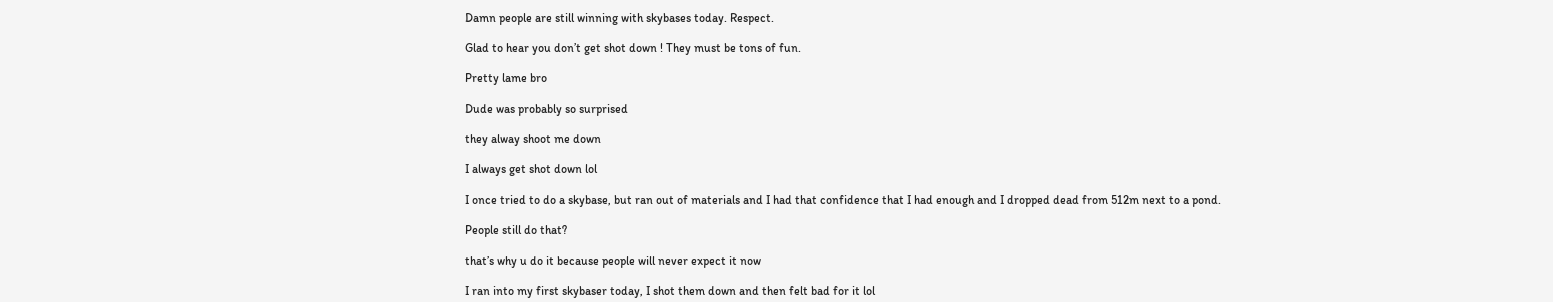Damn people are still winning with skybases today. Respect.

Glad to hear you don’t get shot down ! They must be tons of fun.

Pretty lame bro

Dude was probably so surprised

they alway shoot me down

I always get shot down lol

I once tried to do a skybase, but ran out of materials and I had that confidence that I had enough and I dropped dead from 512m next to a pond.

People still do that?

that’s why u do it because people will never expect it now

I ran into my first skybaser today, I shot them down and then felt bad for it lol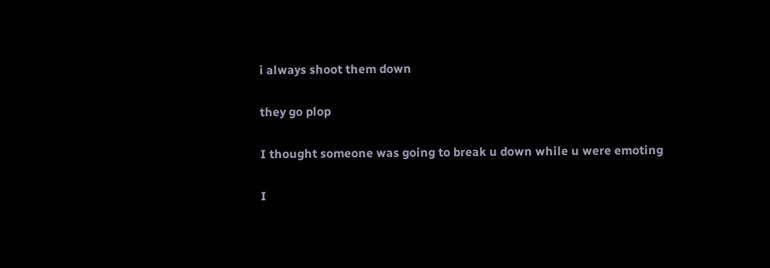i always shoot them down

they go plop

I thought someone was going to break u down while u were emoting

I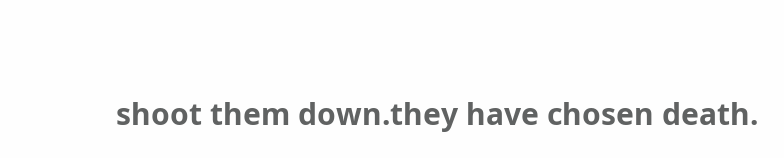shoot them down.they have chosen death.